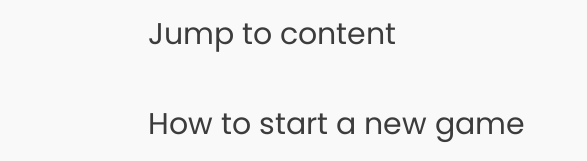Jump to content

How to start a new game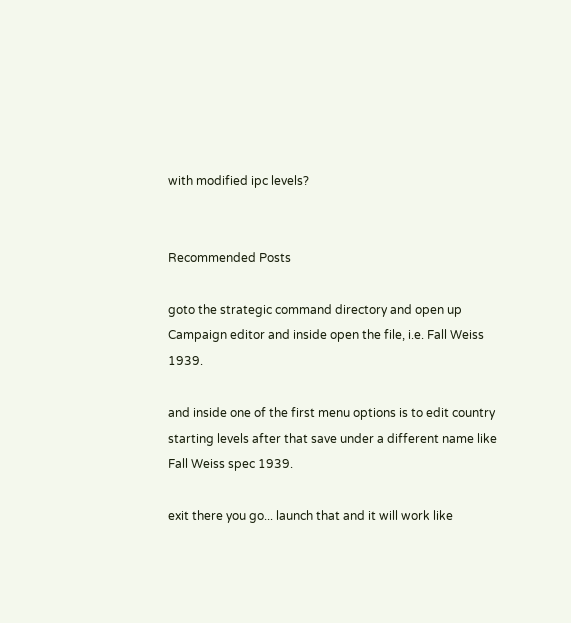with modified ipc levels?


Recommended Posts

goto the strategic command directory and open up Campaign editor and inside open the file, i.e. Fall Weiss 1939.

and inside one of the first menu options is to edit country starting levels after that save under a different name like Fall Weiss spec 1939.

exit there you go... launch that and it will work like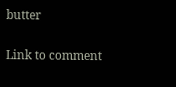butter

Link to comment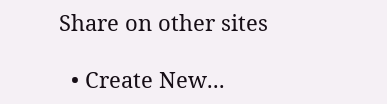Share on other sites

  • Create New...